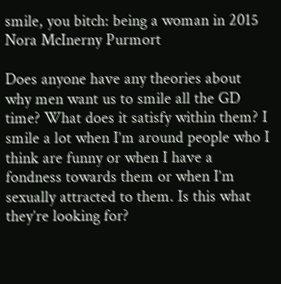smile, you bitch: being a woman in 2015
Nora McInerny Purmort

Does anyone have any theories about why men want us to smile all the GD time? What does it satisfy within them? I smile a lot when I’m around people who I think are funny or when I have a fondness towards them or when I’m sexually attracted to them. Is this what they’re looking for?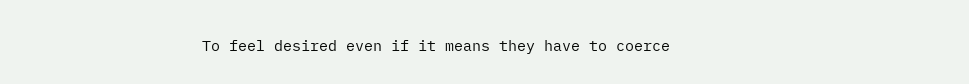To feel desired even if it means they have to coerce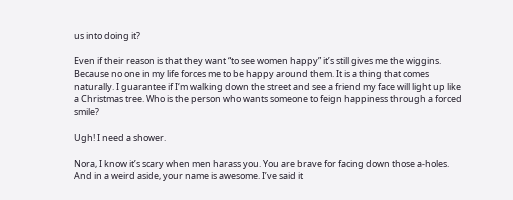us into doing it?

Even if their reason is that they want “to see women happy” it’s still gives me the wiggins. Because no one in my life forces me to be happy around them. It is a thing that comes naturally. I guarantee if I‘m walking down the street and see a friend my face will light up like a Christmas tree. Who is the person who wants someone to feign happiness through a forced smile?

Ugh! I need a shower.

Nora, I know it’s scary when men harass you. You are brave for facing down those a-holes. And in a weird aside, your name is awesome. I’ve said it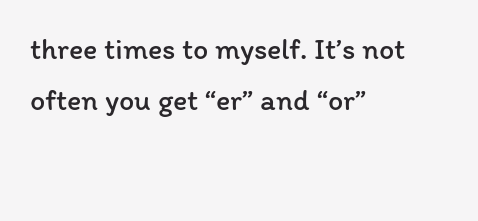three times to myself. It’s not often you get “er” and “or”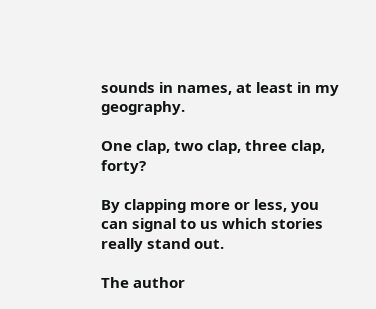sounds in names, at least in my geography.

One clap, two clap, three clap, forty?

By clapping more or less, you can signal to us which stories really stand out.

The author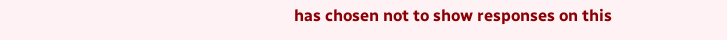has chosen not to show responses on this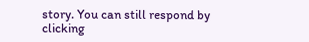story. You can still respond by clicking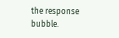the response bubble.